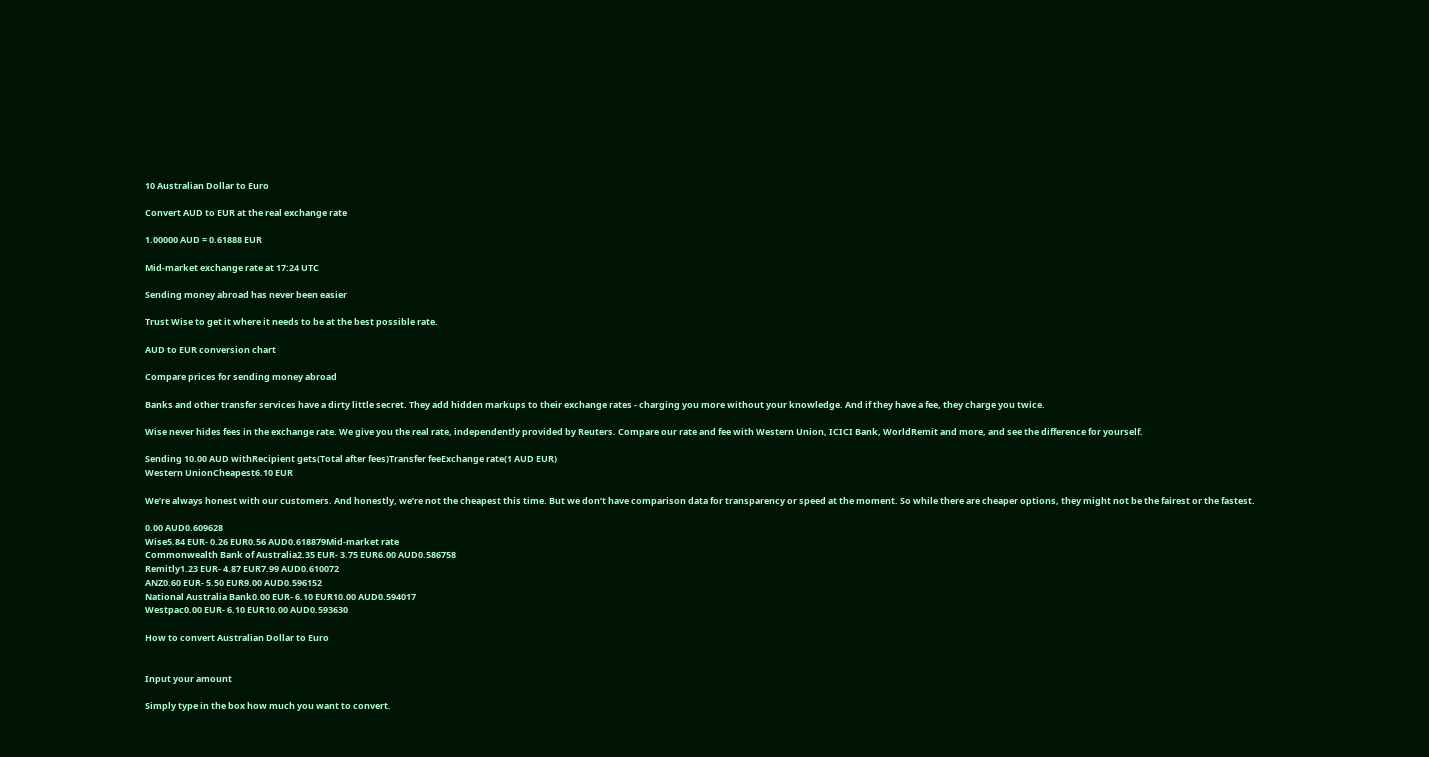10 Australian Dollar to Euro

Convert AUD to EUR at the real exchange rate

1.00000 AUD = 0.61888 EUR

Mid-market exchange rate at 17:24 UTC

Sending money abroad has never been easier

Trust Wise to get it where it needs to be at the best possible rate.

AUD to EUR conversion chart

Compare prices for sending money abroad

Banks and other transfer services have a dirty little secret. They add hidden markups to their exchange rates - charging you more without your knowledge. And if they have a fee, they charge you twice.

Wise never hides fees in the exchange rate. We give you the real rate, independently provided by Reuters. Compare our rate and fee with Western Union, ICICI Bank, WorldRemit and more, and see the difference for yourself.

Sending 10.00 AUD withRecipient gets(Total after fees)Transfer feeExchange rate(1 AUD EUR)
Western UnionCheapest6.10 EUR

We’re always honest with our customers. And honestly, we’re not the cheapest this time. But we don’t have comparison data for transparency or speed at the moment. So while there are cheaper options, they might not be the fairest or the fastest.

0.00 AUD0.609628
Wise5.84 EUR- 0.26 EUR0.56 AUD0.618879Mid-market rate
Commonwealth Bank of Australia2.35 EUR- 3.75 EUR6.00 AUD0.586758
Remitly1.23 EUR- 4.87 EUR7.99 AUD0.610072
ANZ0.60 EUR- 5.50 EUR9.00 AUD0.596152
National Australia Bank0.00 EUR- 6.10 EUR10.00 AUD0.594017
Westpac0.00 EUR- 6.10 EUR10.00 AUD0.593630

How to convert Australian Dollar to Euro


Input your amount

Simply type in the box how much you want to convert.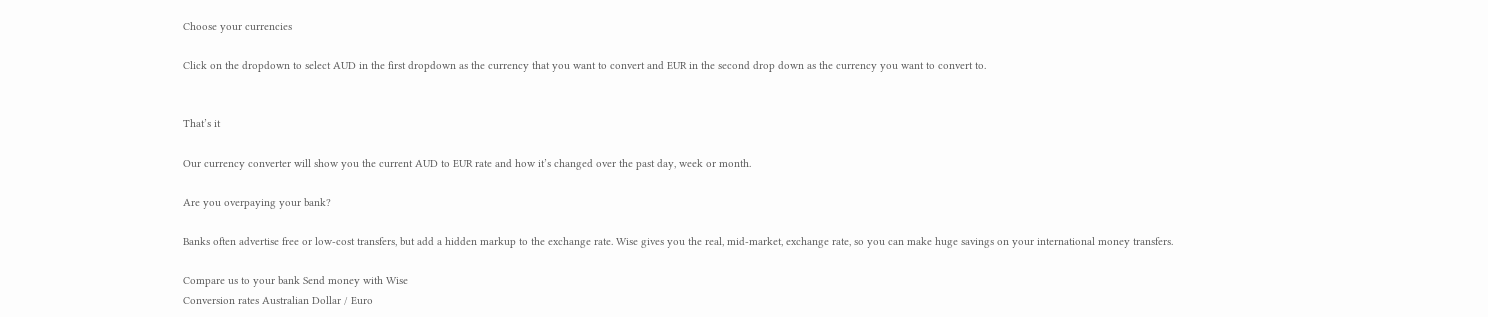Choose your currencies

Click on the dropdown to select AUD in the first dropdown as the currency that you want to convert and EUR in the second drop down as the currency you want to convert to.


That’s it

Our currency converter will show you the current AUD to EUR rate and how it’s changed over the past day, week or month.

Are you overpaying your bank?

Banks often advertise free or low-cost transfers, but add a hidden markup to the exchange rate. Wise gives you the real, mid-market, exchange rate, so you can make huge savings on your international money transfers.

Compare us to your bank Send money with Wise
Conversion rates Australian Dollar / Euro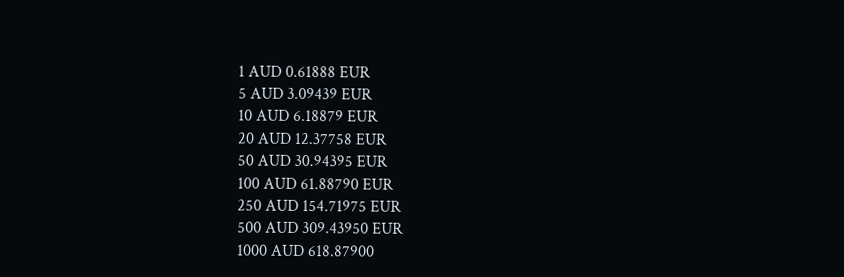1 AUD 0.61888 EUR
5 AUD 3.09439 EUR
10 AUD 6.18879 EUR
20 AUD 12.37758 EUR
50 AUD 30.94395 EUR
100 AUD 61.88790 EUR
250 AUD 154.71975 EUR
500 AUD 309.43950 EUR
1000 AUD 618.87900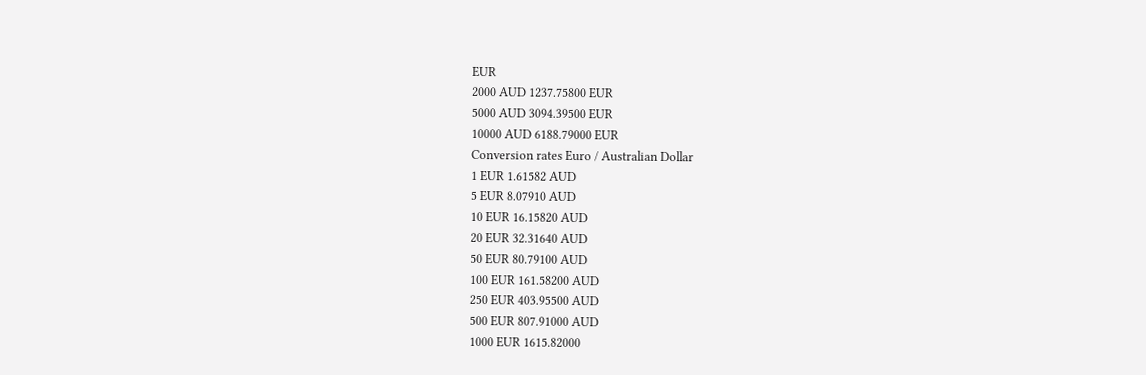EUR
2000 AUD 1237.75800 EUR
5000 AUD 3094.39500 EUR
10000 AUD 6188.79000 EUR
Conversion rates Euro / Australian Dollar
1 EUR 1.61582 AUD
5 EUR 8.07910 AUD
10 EUR 16.15820 AUD
20 EUR 32.31640 AUD
50 EUR 80.79100 AUD
100 EUR 161.58200 AUD
250 EUR 403.95500 AUD
500 EUR 807.91000 AUD
1000 EUR 1615.82000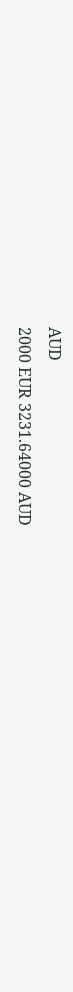AUD
2000 EUR 3231.64000 AUD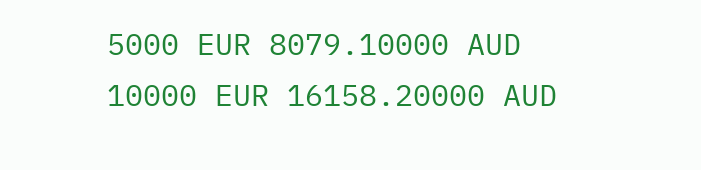5000 EUR 8079.10000 AUD
10000 EUR 16158.20000 AUD